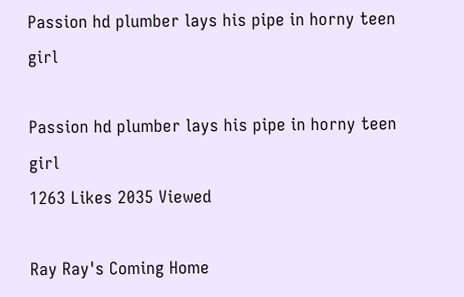Passion hd plumber lays his pipe in horny teen girl

Passion hd plumber lays his pipe in horny teen girl
1263 Likes 2035 Viewed

Ray Ray's Coming Home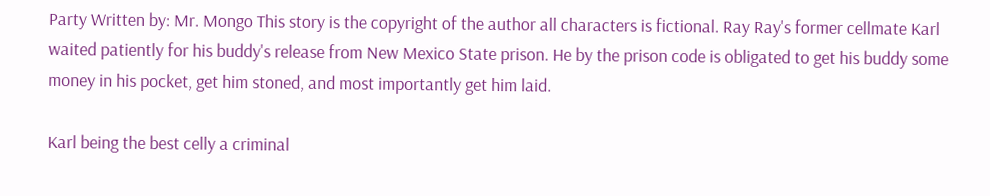Party Written by: Mr. Mongo This story is the copyright of the author all characters is fictional. Ray Ray's former cellmate Karl waited patiently for his buddy's release from New Mexico State prison. He by the prison code is obligated to get his buddy some money in his pocket, get him stoned, and most importantly get him laid.

Karl being the best celly a criminal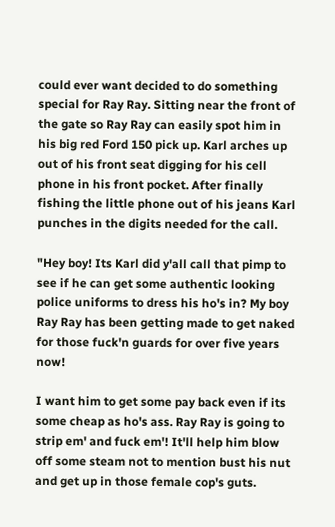could ever want decided to do something special for Ray Ray. Sitting near the front of the gate so Ray Ray can easily spot him in his big red Ford 150 pick up. Karl arches up out of his front seat digging for his cell phone in his front pocket. After finally fishing the little phone out of his jeans Karl punches in the digits needed for the call.

"Hey boy! Its Karl did y'all call that pimp to see if he can get some authentic looking police uniforms to dress his ho's in? My boy Ray Ray has been getting made to get naked for those fuck'n guards for over five years now!

I want him to get some pay back even if its some cheap as ho's ass. Ray Ray is going to strip em' and fuck em'! It'll help him blow off some steam not to mention bust his nut and get up in those female cop's guts.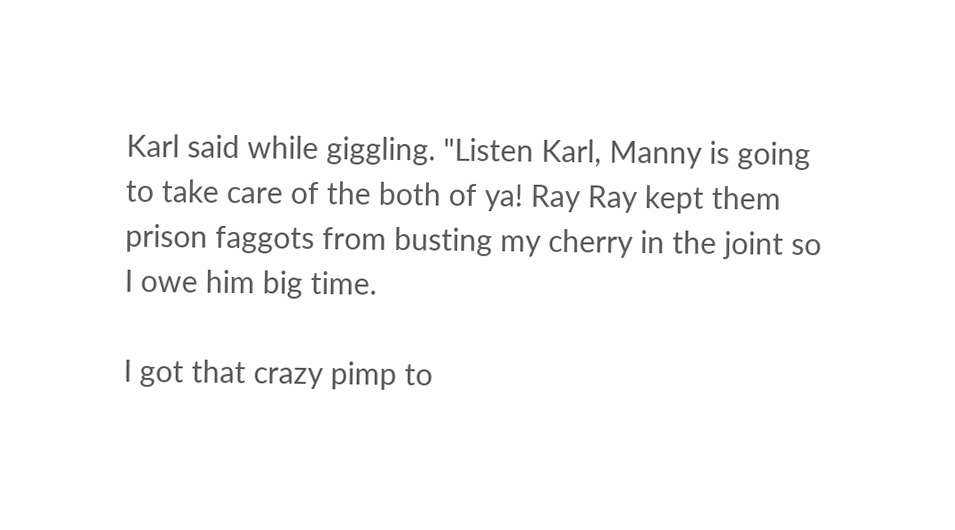Karl said while giggling. "Listen Karl, Manny is going to take care of the both of ya! Ray Ray kept them prison faggots from busting my cherry in the joint so I owe him big time.

I got that crazy pimp to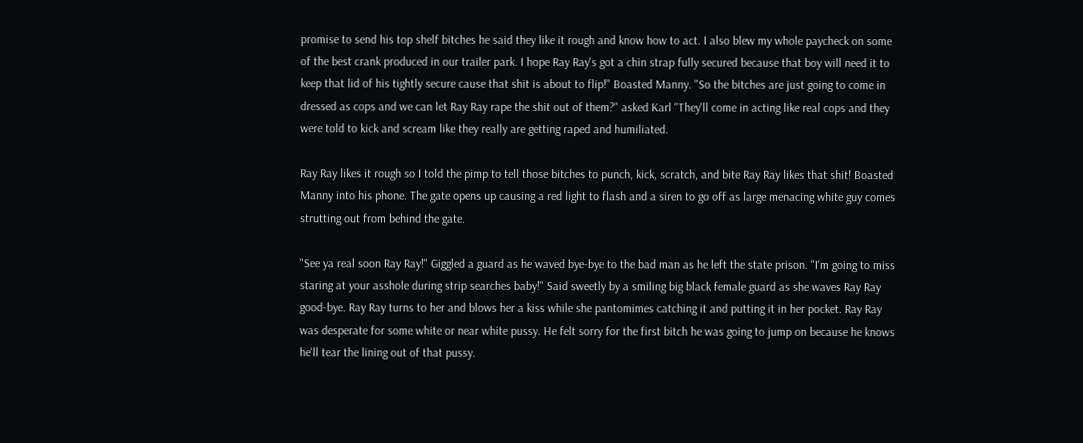promise to send his top shelf bitches he said they like it rough and know how to act. I also blew my whole paycheck on some of the best crank produced in our trailer park. I hope Ray Ray's got a chin strap fully secured because that boy will need it to keep that lid of his tightly secure cause that shit is about to flip!" Boasted Manny. "So the bitches are just going to come in dressed as cops and we can let Ray Ray rape the shit out of them?" asked Karl "They'll come in acting like real cops and they were told to kick and scream like they really are getting raped and humiliated.

Ray Ray likes it rough so I told the pimp to tell those bitches to punch, kick, scratch, and bite Ray Ray likes that shit! Boasted Manny into his phone. The gate opens up causing a red light to flash and a siren to go off as large menacing white guy comes strutting out from behind the gate.

"See ya real soon Ray Ray!" Giggled a guard as he waved bye-bye to the bad man as he left the state prison. "I'm going to miss staring at your asshole during strip searches baby!" Said sweetly by a smiling big black female guard as she waves Ray Ray good-bye. Ray Ray turns to her and blows her a kiss while she pantomimes catching it and putting it in her pocket. Ray Ray was desperate for some white or near white pussy. He felt sorry for the first bitch he was going to jump on because he knows he'll tear the lining out of that pussy.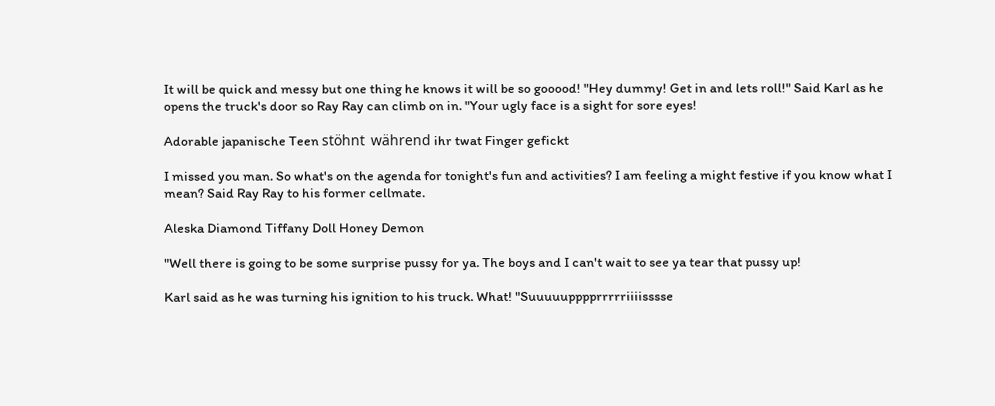It will be quick and messy but one thing he knows it will be so gooood! "Hey dummy! Get in and lets roll!" Said Karl as he opens the truck's door so Ray Ray can climb on in. "Your ugly face is a sight for sore eyes!

Adorable japanische Teen stöhnt  während ihr twat Finger gefickt

I missed you man. So what's on the agenda for tonight's fun and activities? I am feeling a might festive if you know what I mean? Said Ray Ray to his former cellmate.

Aleska Diamond Tiffany Doll Honey Demon

"Well there is going to be some surprise pussy for ya. The boys and I can't wait to see ya tear that pussy up!

Karl said as he was turning his ignition to his truck. What! "Suuuuupppprrrrriiiisssse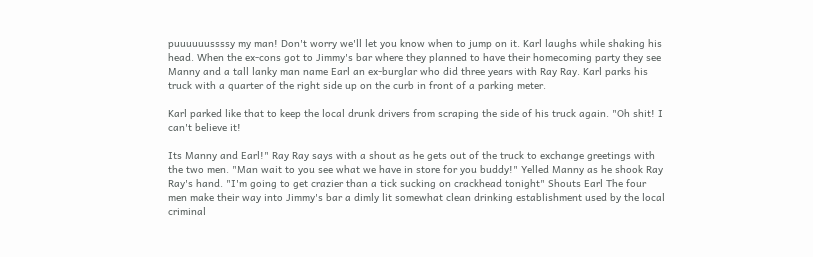puuuuuussssy my man! Don't worry we'll let you know when to jump on it. Karl laughs while shaking his head. When the ex-cons got to Jimmy's bar where they planned to have their homecoming party they see Manny and a tall lanky man name Earl an ex-burglar who did three years with Ray Ray. Karl parks his truck with a quarter of the right side up on the curb in front of a parking meter.

Karl parked like that to keep the local drunk drivers from scraping the side of his truck again. "Oh shit! I can't believe it!

Its Manny and Earl!" Ray Ray says with a shout as he gets out of the truck to exchange greetings with the two men. "Man wait to you see what we have in store for you buddy!" Yelled Manny as he shook Ray Ray's hand. "I'm going to get crazier than a tick sucking on crackhead tonight" Shouts Earl The four men make their way into Jimmy's bar a dimly lit somewhat clean drinking establishment used by the local criminal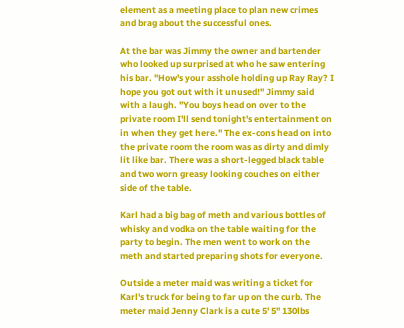element as a meeting place to plan new crimes and brag about the successful ones.

At the bar was Jimmy the owner and bartender who looked up surprised at who he saw entering his bar. "How's your asshole holding up Ray Ray? I hope you got out with it unused!" Jimmy said with a laugh. "You boys head on over to the private room I'll send tonight's entertainment on in when they get here." The ex-cons head on into the private room the room was as dirty and dimly lit like bar. There was a short-legged black table and two worn greasy looking couches on either side of the table.

Karl had a big bag of meth and various bottles of whisky and vodka on the table waiting for the party to begin. The men went to work on the meth and started preparing shots for everyone.

Outside a meter maid was writing a ticket for Karl's truck for being to far up on the curb. The meter maid Jenny Clark is a cute 5' 5" 130lbs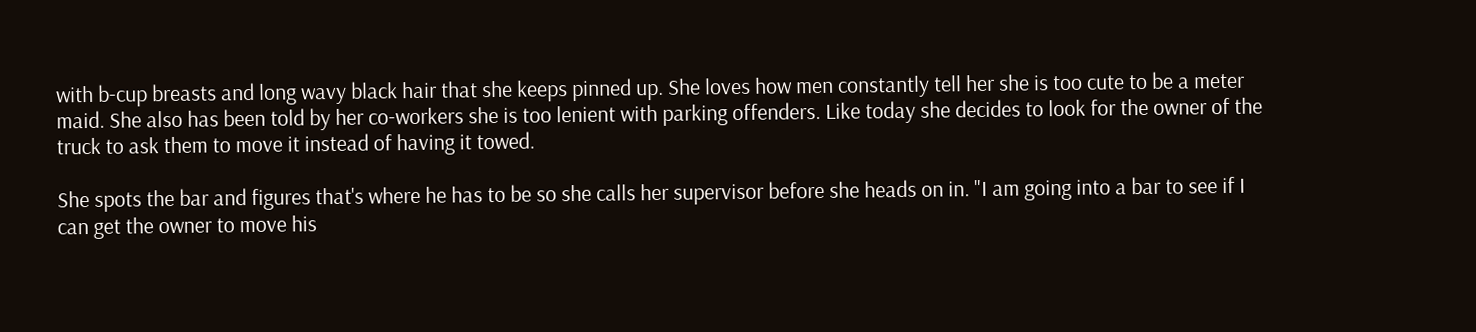with b-cup breasts and long wavy black hair that she keeps pinned up. She loves how men constantly tell her she is too cute to be a meter maid. She also has been told by her co-workers she is too lenient with parking offenders. Like today she decides to look for the owner of the truck to ask them to move it instead of having it towed.

She spots the bar and figures that's where he has to be so she calls her supervisor before she heads on in. "I am going into a bar to see if I can get the owner to move his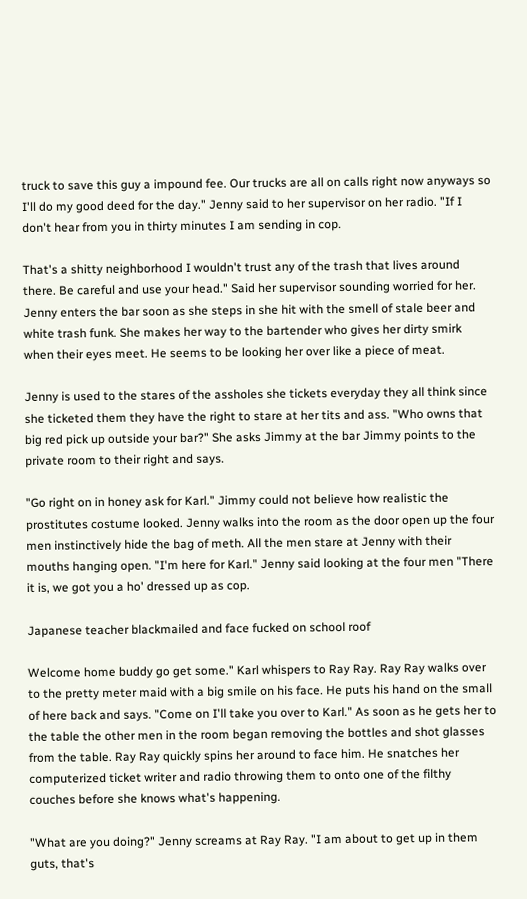truck to save this guy a impound fee. Our trucks are all on calls right now anyways so I'll do my good deed for the day." Jenny said to her supervisor on her radio. "If I don't hear from you in thirty minutes I am sending in cop.

That's a shitty neighborhood I wouldn't trust any of the trash that lives around there. Be careful and use your head." Said her supervisor sounding worried for her. Jenny enters the bar soon as she steps in she hit with the smell of stale beer and white trash funk. She makes her way to the bartender who gives her dirty smirk when their eyes meet. He seems to be looking her over like a piece of meat.

Jenny is used to the stares of the assholes she tickets everyday they all think since she ticketed them they have the right to stare at her tits and ass. "Who owns that big red pick up outside your bar?" She asks Jimmy at the bar Jimmy points to the private room to their right and says.

"Go right on in honey ask for Karl." Jimmy could not believe how realistic the prostitutes costume looked. Jenny walks into the room as the door open up the four men instinctively hide the bag of meth. All the men stare at Jenny with their mouths hanging open. "I'm here for Karl." Jenny said looking at the four men "There it is, we got you a ho' dressed up as cop.

Japanese teacher blackmailed and face fucked on school roof

Welcome home buddy go get some." Karl whispers to Ray Ray. Ray Ray walks over to the pretty meter maid with a big smile on his face. He puts his hand on the small of here back and says. "Come on I'll take you over to Karl." As soon as he gets her to the table the other men in the room began removing the bottles and shot glasses from the table. Ray Ray quickly spins her around to face him. He snatches her computerized ticket writer and radio throwing them to onto one of the filthy couches before she knows what's happening.

"What are you doing?" Jenny screams at Ray Ray. "I am about to get up in them guts, that's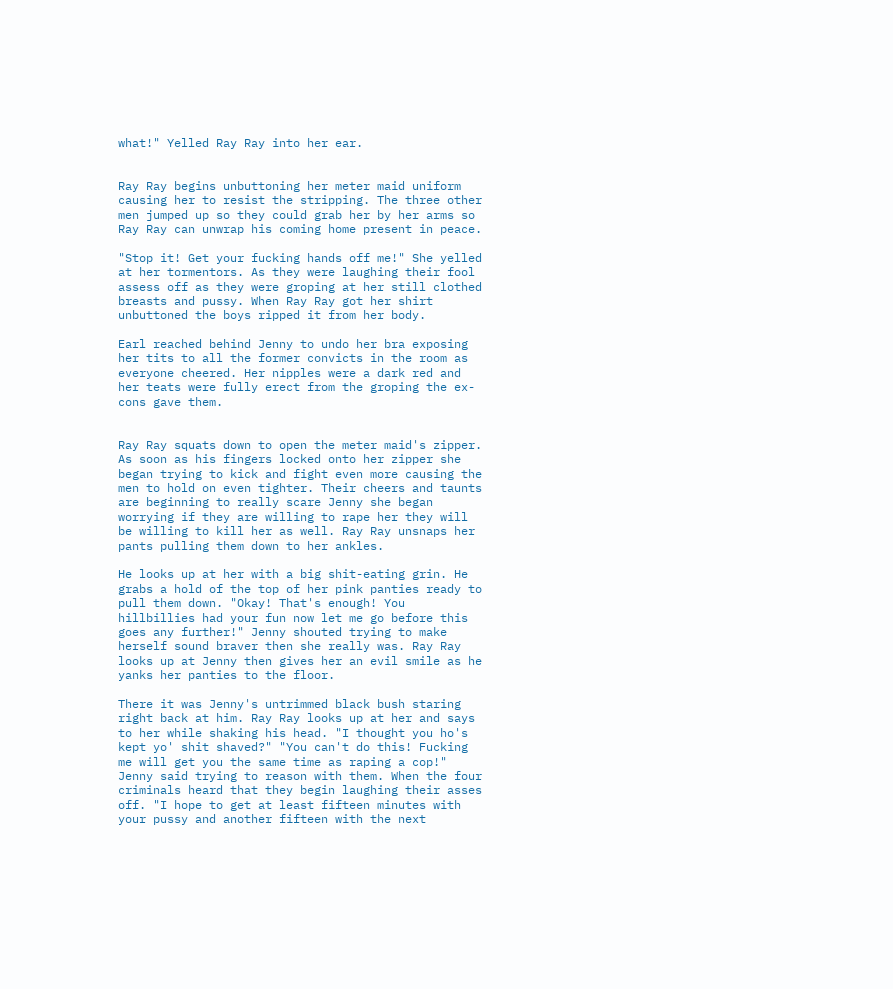what!" Yelled Ray Ray into her ear.


Ray Ray begins unbuttoning her meter maid uniform causing her to resist the stripping. The three other men jumped up so they could grab her by her arms so Ray Ray can unwrap his coming home present in peace.

"Stop it! Get your fucking hands off me!" She yelled at her tormentors. As they were laughing their fool assess off as they were groping at her still clothed breasts and pussy. When Ray Ray got her shirt unbuttoned the boys ripped it from her body.

Earl reached behind Jenny to undo her bra exposing her tits to all the former convicts in the room as everyone cheered. Her nipples were a dark red and her teats were fully erect from the groping the ex-cons gave them.


Ray Ray squats down to open the meter maid's zipper. As soon as his fingers locked onto her zipper she began trying to kick and fight even more causing the men to hold on even tighter. Their cheers and taunts are beginning to really scare Jenny she began worrying if they are willing to rape her they will be willing to kill her as well. Ray Ray unsnaps her pants pulling them down to her ankles.

He looks up at her with a big shit-eating grin. He grabs a hold of the top of her pink panties ready to pull them down. "Okay! That's enough! You hillbillies had your fun now let me go before this goes any further!" Jenny shouted trying to make herself sound braver then she really was. Ray Ray looks up at Jenny then gives her an evil smile as he yanks her panties to the floor.

There it was Jenny's untrimmed black bush staring right back at him. Ray Ray looks up at her and says to her while shaking his head. "I thought you ho's kept yo' shit shaved?" "You can't do this! Fucking me will get you the same time as raping a cop!" Jenny said trying to reason with them. When the four criminals heard that they begin laughing their asses off. "I hope to get at least fifteen minutes with your pussy and another fifteen with the next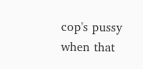cop's pussy when that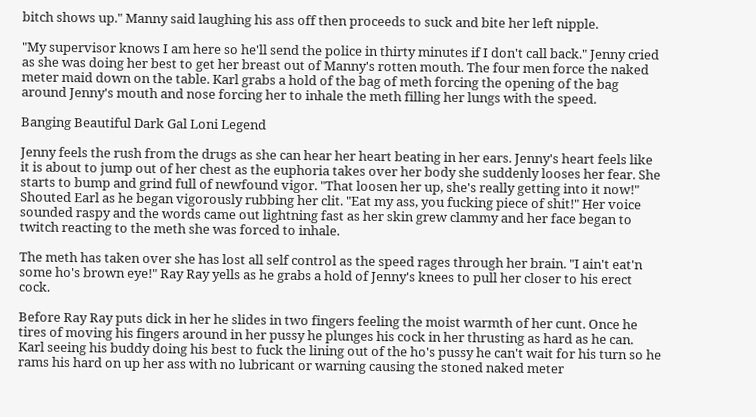bitch shows up." Manny said laughing his ass off then proceeds to suck and bite her left nipple.

"My supervisor knows I am here so he'll send the police in thirty minutes if I don't call back." Jenny cried as she was doing her best to get her breast out of Manny's rotten mouth. The four men force the naked meter maid down on the table. Karl grabs a hold of the bag of meth forcing the opening of the bag around Jenny's mouth and nose forcing her to inhale the meth filling her lungs with the speed.

Banging Beautiful Dark Gal Loni Legend

Jenny feels the rush from the drugs as she can hear her heart beating in her ears. Jenny's heart feels like it is about to jump out of her chest as the euphoria takes over her body she suddenly looses her fear. She starts to bump and grind full of newfound vigor. "That loosen her up, she's really getting into it now!" Shouted Earl as he began vigorously rubbing her clit. "Eat my ass, you fucking piece of shit!" Her voice sounded raspy and the words came out lightning fast as her skin grew clammy and her face began to twitch reacting to the meth she was forced to inhale.

The meth has taken over she has lost all self control as the speed rages through her brain. "I ain't eat'n some ho's brown eye!" Ray Ray yells as he grabs a hold of Jenny's knees to pull her closer to his erect cock.

Before Ray Ray puts dick in her he slides in two fingers feeling the moist warmth of her cunt. Once he tires of moving his fingers around in her pussy he plunges his cock in her thrusting as hard as he can. Karl seeing his buddy doing his best to fuck the lining out of the ho's pussy he can't wait for his turn so he rams his hard on up her ass with no lubricant or warning causing the stoned naked meter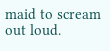maid to scream out loud.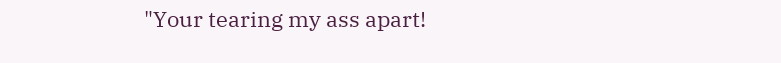"Your tearing my ass apart!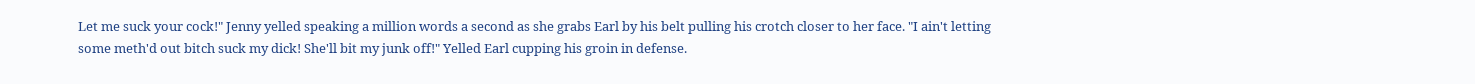Let me suck your cock!" Jenny yelled speaking a million words a second as she grabs Earl by his belt pulling his crotch closer to her face. "I ain't letting some meth'd out bitch suck my dick! She'll bit my junk off!" Yelled Earl cupping his groin in defense.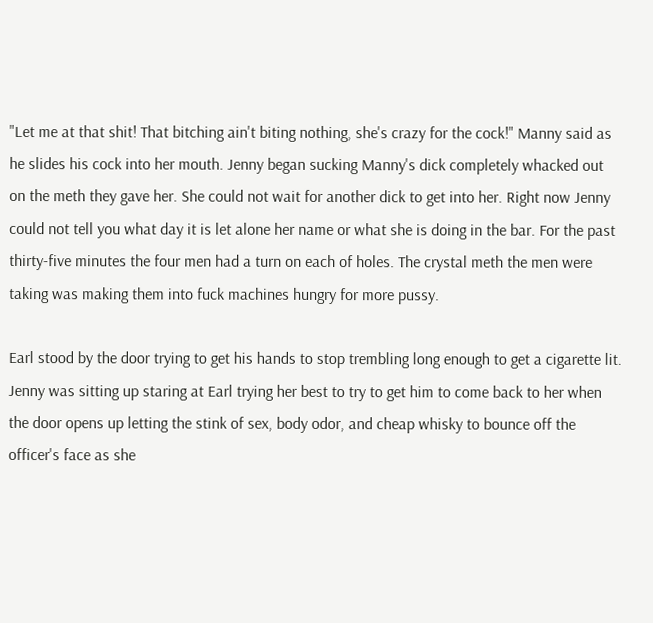"Let me at that shit! That bitching ain't biting nothing, she's crazy for the cock!" Manny said as he slides his cock into her mouth. Jenny began sucking Manny's dick completely whacked out on the meth they gave her. She could not wait for another dick to get into her. Right now Jenny could not tell you what day it is let alone her name or what she is doing in the bar. For the past thirty-five minutes the four men had a turn on each of holes. The crystal meth the men were taking was making them into fuck machines hungry for more pussy.

Earl stood by the door trying to get his hands to stop trembling long enough to get a cigarette lit. Jenny was sitting up staring at Earl trying her best to try to get him to come back to her when the door opens up letting the stink of sex, body odor, and cheap whisky to bounce off the officer's face as she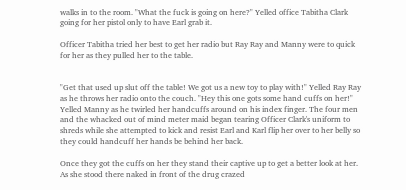walks in to the room. "What the fuck is going on here?" Yelled office Tabitha Clark going for her pistol only to have Earl grab it.

Officer Tabitha tried her best to get her radio but Ray Ray and Manny were to quick for her as they pulled her to the table.


"Get that used up slut off the table! We got us a new toy to play with!" Yelled Ray Ray as he throws her radio onto the couch. "Hey this one gots some hand cuffs on her!" Yelled Manny as he twirled her handcuffs around on his index finger. The four men and the whacked out of mind meter maid began tearing Officer Clark's uniform to shreds while she attempted to kick and resist Earl and Karl flip her over to her belly so they could handcuff her hands be behind her back.

Once they got the cuffs on her they stand their captive up to get a better look at her. As she stood there naked in front of the drug crazed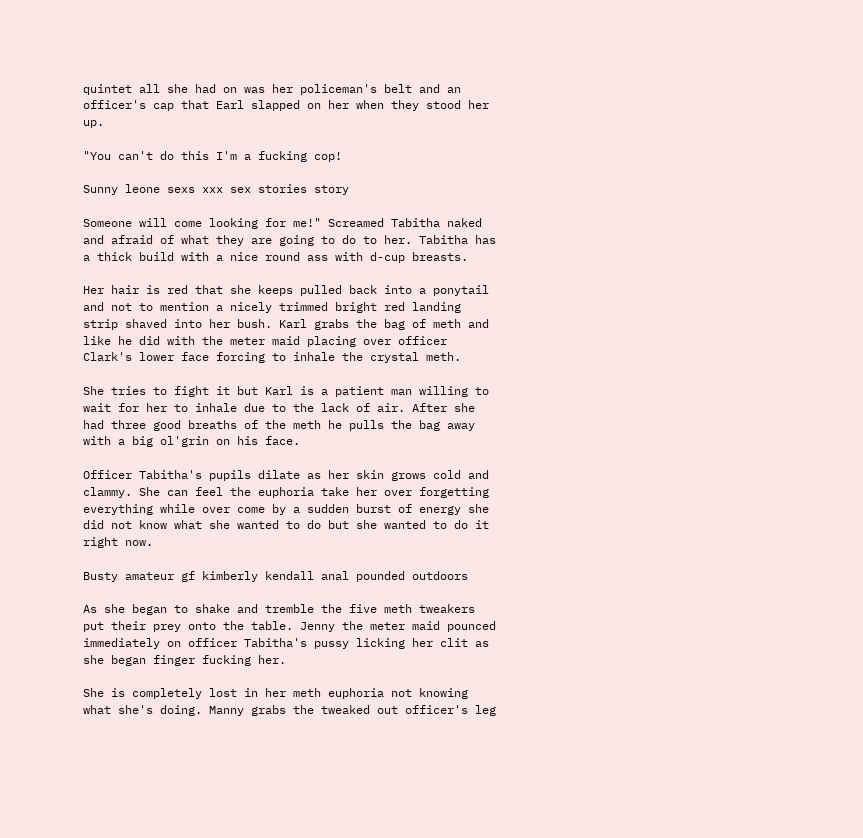quintet all she had on was her policeman's belt and an officer's cap that Earl slapped on her when they stood her up.

"You can't do this I'm a fucking cop!

Sunny leone sexs xxx sex stories story

Someone will come looking for me!" Screamed Tabitha naked and afraid of what they are going to do to her. Tabitha has a thick build with a nice round ass with d-cup breasts.

Her hair is red that she keeps pulled back into a ponytail and not to mention a nicely trimmed bright red landing strip shaved into her bush. Karl grabs the bag of meth and like he did with the meter maid placing over officer Clark's lower face forcing to inhale the crystal meth.

She tries to fight it but Karl is a patient man willing to wait for her to inhale due to the lack of air. After she had three good breaths of the meth he pulls the bag away with a big ol'grin on his face.

Officer Tabitha's pupils dilate as her skin grows cold and clammy. She can feel the euphoria take her over forgetting everything while over come by a sudden burst of energy she did not know what she wanted to do but she wanted to do it right now.

Busty amateur gf kimberly kendall anal pounded outdoors

As she began to shake and tremble the five meth tweakers put their prey onto the table. Jenny the meter maid pounced immediately on officer Tabitha's pussy licking her clit as she began finger fucking her.

She is completely lost in her meth euphoria not knowing what she's doing. Manny grabs the tweaked out officer's leg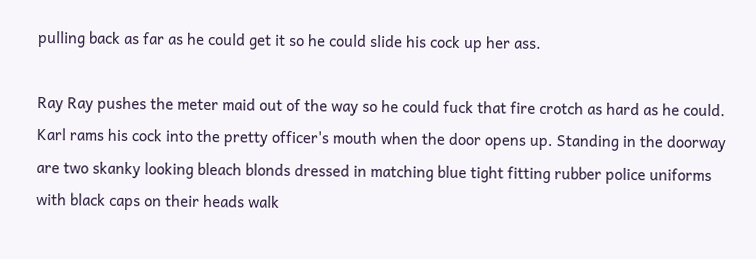pulling back as far as he could get it so he could slide his cock up her ass.

Ray Ray pushes the meter maid out of the way so he could fuck that fire crotch as hard as he could. Karl rams his cock into the pretty officer's mouth when the door opens up. Standing in the doorway are two skanky looking bleach blonds dressed in matching blue tight fitting rubber police uniforms with black caps on their heads walk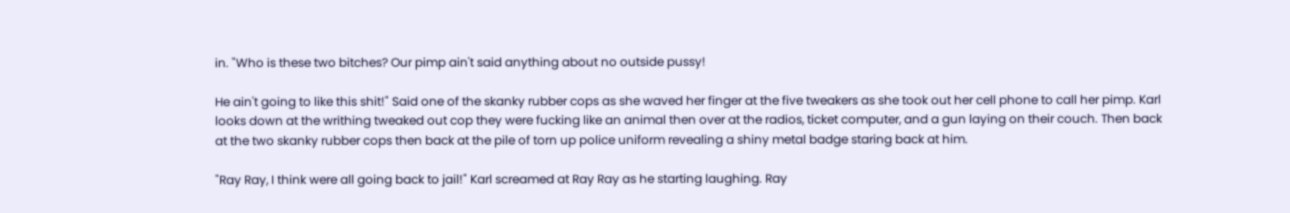in. "Who is these two bitches? Our pimp ain't said anything about no outside pussy!

He ain't going to like this shit!" Said one of the skanky rubber cops as she waved her finger at the five tweakers as she took out her cell phone to call her pimp. Karl looks down at the writhing tweaked out cop they were fucking like an animal then over at the radios, ticket computer, and a gun laying on their couch. Then back at the two skanky rubber cops then back at the pile of torn up police uniform revealing a shiny metal badge staring back at him.

"Ray Ray, I think were all going back to jail!" Karl screamed at Ray Ray as he starting laughing. Ray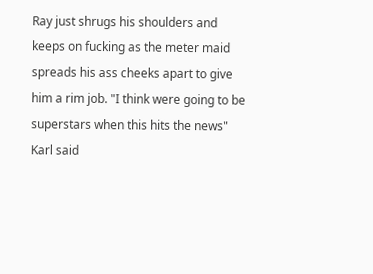Ray just shrugs his shoulders and keeps on fucking as the meter maid spreads his ass cheeks apart to give him a rim job. "I think were going to be superstars when this hits the news" Karl said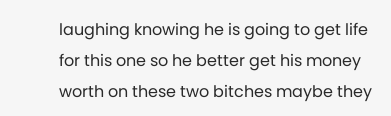laughing knowing he is going to get life for this one so he better get his money worth on these two bitches maybe they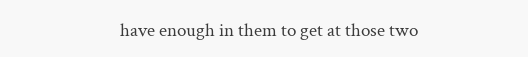have enough in them to get at those two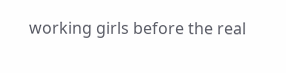working girls before the real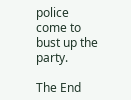police come to bust up the party.

The End